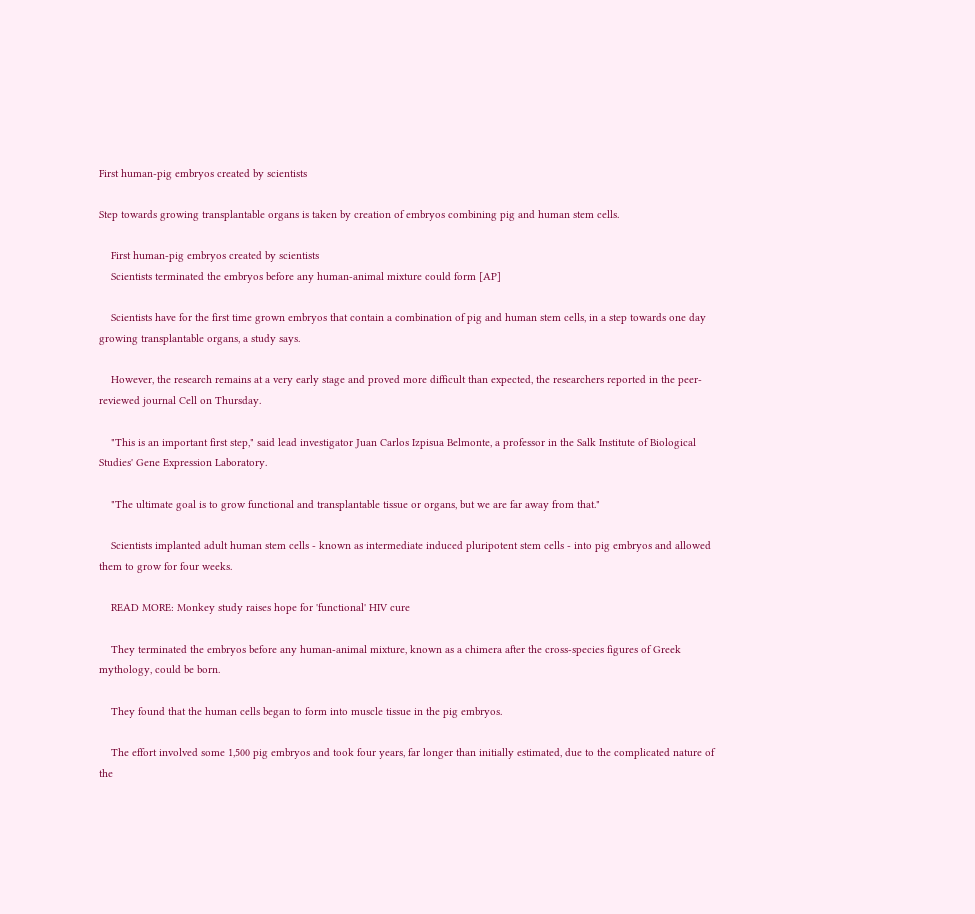First human-pig embryos created by scientists

Step towards growing transplantable organs is taken by creation of embryos combining pig and human stem cells.

    First human-pig embryos created by scientists
    Scientists terminated the embryos before any human-animal mixture could form [AP]

    Scientists have for the first time grown embryos that contain a combination of pig and human stem cells, in a step towards one day growing transplantable organs, a study says.

    However, the research remains at a very early stage and proved more difficult than expected, the researchers reported in the peer-reviewed journal Cell on Thursday.

    "This is an important first step," said lead investigator Juan Carlos Izpisua Belmonte, a professor in the Salk Institute of Biological Studies' Gene Expression Laboratory.

    "The ultimate goal is to grow functional and transplantable tissue or organs, but we are far away from that."

    Scientists implanted adult human stem cells - known as intermediate induced pluripotent stem cells - into pig embryos and allowed them to grow for four weeks.

    READ MORE: Monkey study raises hope for 'functional' HIV cure

    They terminated the embryos before any human-animal mixture, known as a chimera after the cross-species figures of Greek mythology, could be born.

    They found that the human cells began to form into muscle tissue in the pig embryos.

    The effort involved some 1,500 pig embryos and took four years, far longer than initially estimated, due to the complicated nature of the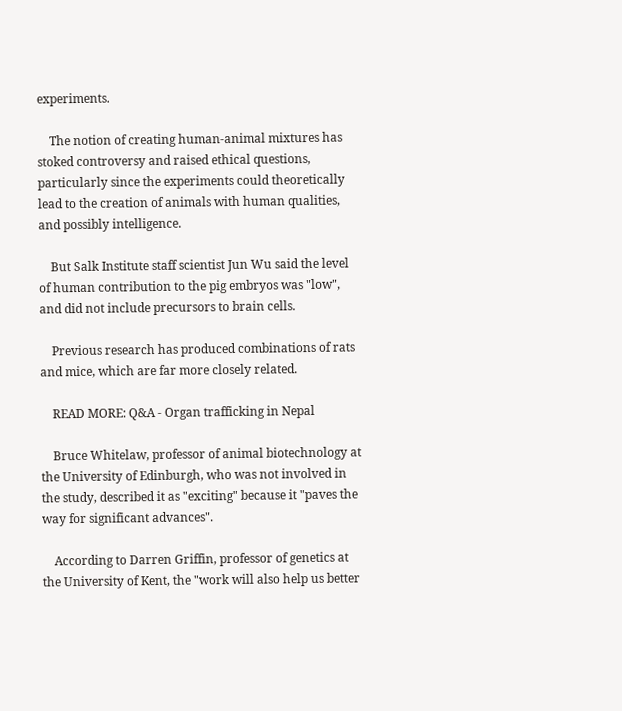experiments.

    The notion of creating human-animal mixtures has stoked controversy and raised ethical questions, particularly since the experiments could theoretically lead to the creation of animals with human qualities, and possibly intelligence.

    But Salk Institute staff scientist Jun Wu said the level of human contribution to the pig embryos was "low", and did not include precursors to brain cells.

    Previous research has produced combinations of rats and mice, which are far more closely related.

    READ MORE: Q&A - Organ trafficking in Nepal

    Bruce Whitelaw, professor of animal biotechnology at the University of Edinburgh, who was not involved in the study, described it as "exciting" because it "paves the way for significant advances".

    According to Darren Griffin, professor of genetics at the University of Kent, the "work will also help us better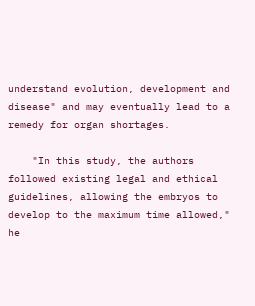understand evolution, development and disease" and may eventually lead to a remedy for organ shortages.

    "In this study, the authors followed existing legal and ethical guidelines, allowing the embryos to develop to the maximum time allowed," he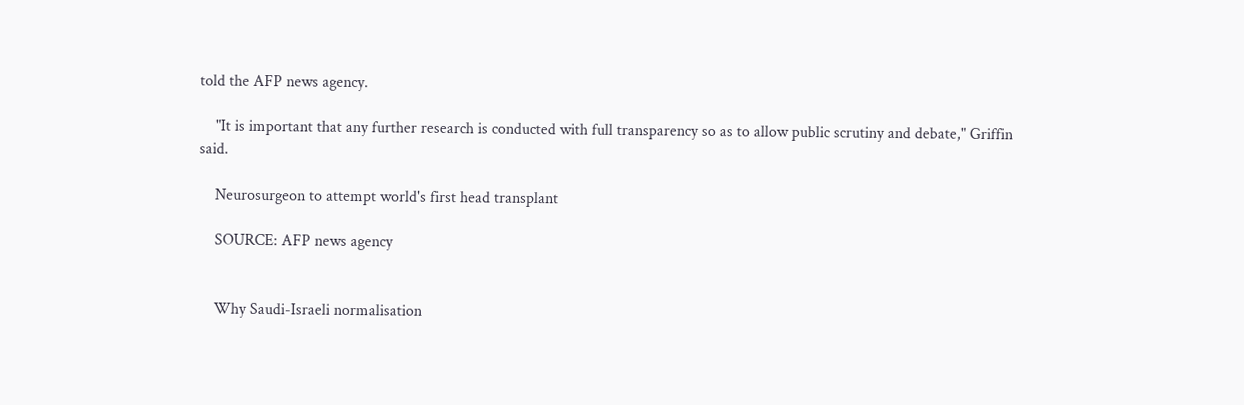told the AFP news agency.

    "It is important that any further research is conducted with full transparency so as to allow public scrutiny and debate," Griffin said.

    Neurosurgeon to attempt world's first head transplant

    SOURCE: AFP news agency


    Why Saudi-Israeli normalisation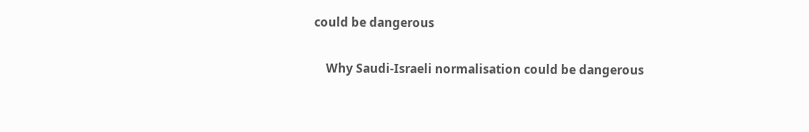could be dangerous

    Why Saudi-Israeli normalisation could be dangerous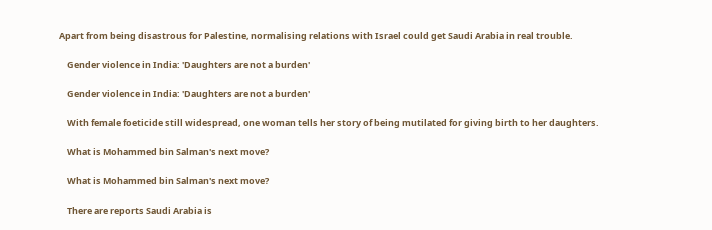Apart from being disastrous for Palestine, normalising relations with Israel could get Saudi Arabia in real trouble.

    Gender violence in India: 'Daughters are not a burden'

    Gender violence in India: 'Daughters are not a burden'

    With female foeticide still widespread, one woman tells her story of being mutilated for giving birth to her daughters.

    What is Mohammed bin Salman's next move?

    What is Mohammed bin Salman's next move?

    There are reports Saudi Arabia is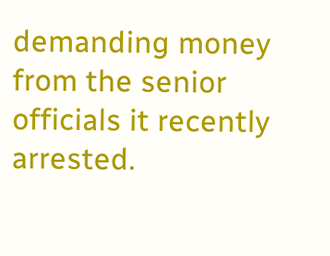demanding money from the senior officials it recently arrested.